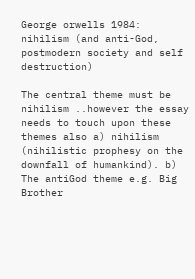George orwells 1984: nihilism (and anti-God, postmodern society and self destruction)

The central theme must be nihilism ..however the essay needs to touch upon these themes also a) nihilism (nihilistic prophesy on the downfall of humankind). b) The antiGod theme e.g. Big Brother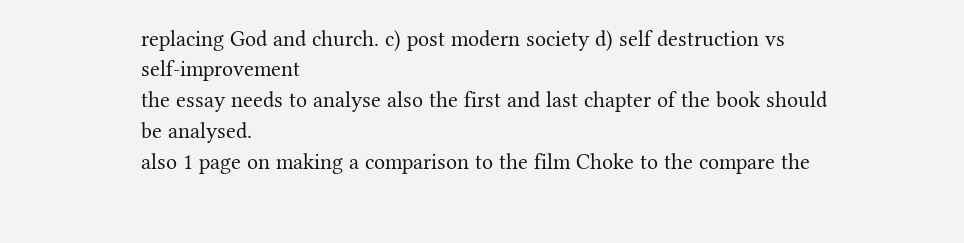replacing God and church. c) post modern society d) self destruction vs self-improvement
the essay needs to analyse also the first and last chapter of the book should be analysed.
also 1 page on making a comparison to the film Choke to the compare the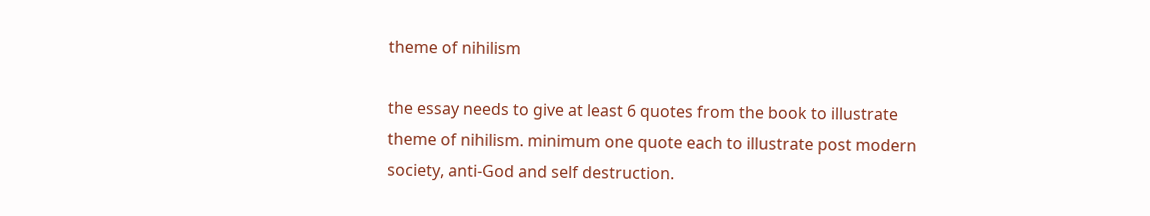theme of nihilism

the essay needs to give at least 6 quotes from the book to illustrate theme of nihilism. minimum one quote each to illustrate post modern society, anti-God and self destruction.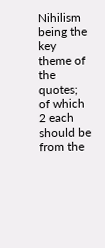Nihilism being the key theme of the quotes; of which 2 each should be from the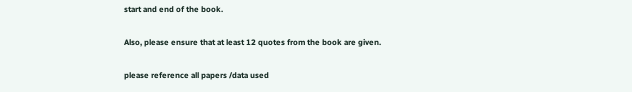start and end of the book.

Also, please ensure that at least 12 quotes from the book are given.

please reference all papers /data used